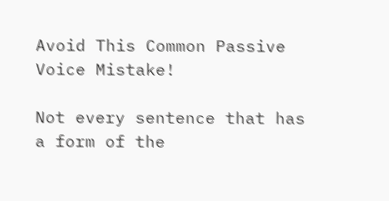Avoid This Common Passive Voice Mistake!

Not every sentence that has a form of the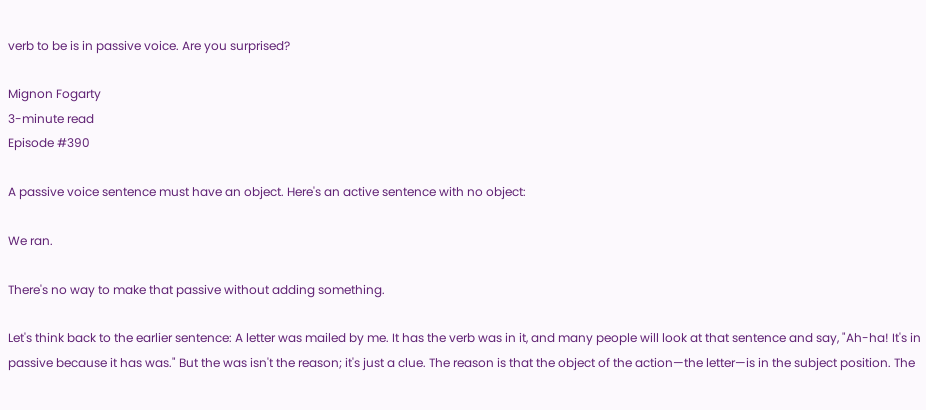verb to be is in passive voice. Are you surprised?

Mignon Fogarty
3-minute read
Episode #390

A passive voice sentence must have an object. Here's an active sentence with no object:

We ran.

There's no way to make that passive without adding something.

Let's think back to the earlier sentence: A letter was mailed by me. It has the verb was in it, and many people will look at that sentence and say, "Ah-ha! It's in passive because it has was." But the was isn't the reason; it's just a clue. The reason is that the object of the action—the letter—is in the subject position. The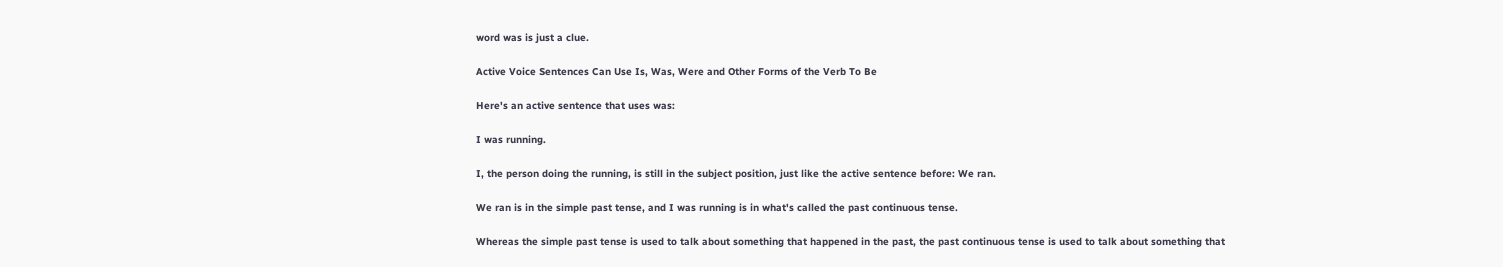word was is just a clue.

Active Voice Sentences Can Use Is, Was, Were and Other Forms of the Verb To Be

Here's an active sentence that uses was:

I was running.

I, the person doing the running, is still in the subject position, just like the active sentence before: We ran.

We ran is in the simple past tense, and I was running is in what's called the past continuous tense.

Whereas the simple past tense is used to talk about something that happened in the past, the past continuous tense is used to talk about something that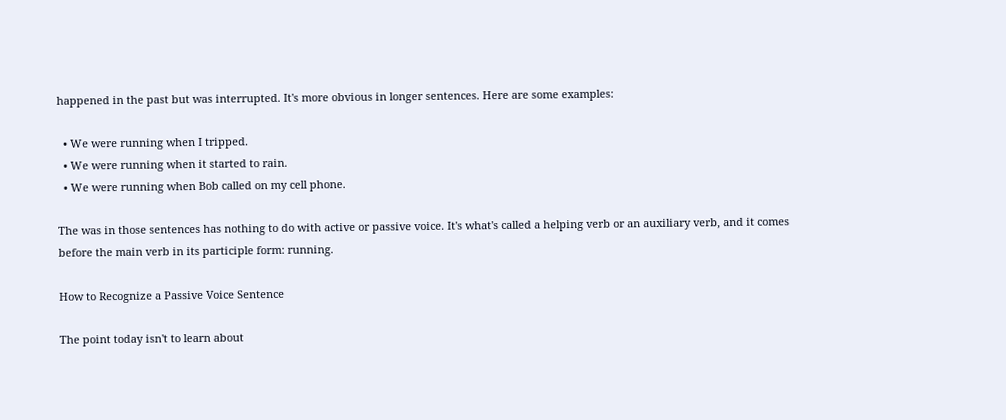happened in the past but was interrupted. It's more obvious in longer sentences. Here are some examples:

  • We were running when I tripped.
  • We were running when it started to rain.
  • We were running when Bob called on my cell phone.

The was in those sentences has nothing to do with active or passive voice. It's what's called a helping verb or an auxiliary verb, and it comes before the main verb in its participle form: running.

How to Recognize a Passive Voice Sentence

The point today isn't to learn about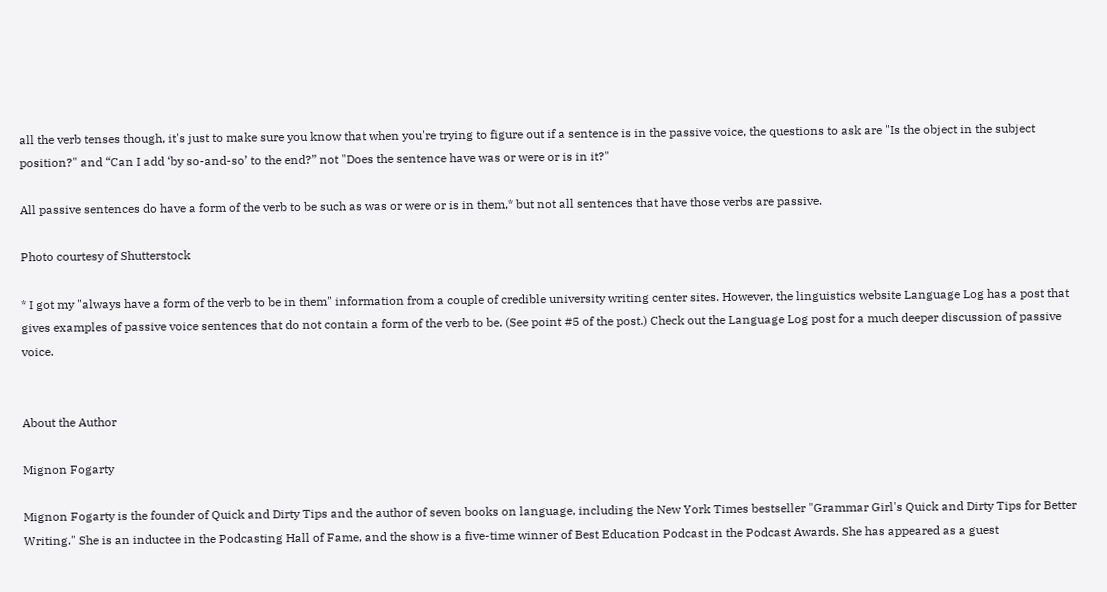all the verb tenses though, it's just to make sure you know that when you're trying to figure out if a sentence is in the passive voice, the questions to ask are "Is the object in the subject position?" and “Can I add ‘by so-and-so’ to the end?” not "Does the sentence have was or were or is in it?"

All passive sentences do have a form of the verb to be such as was or were or is in them,* but not all sentences that have those verbs are passive.

Photo courtesy of Shutterstock

* I got my "always have a form of the verb to be in them" information from a couple of credible university writing center sites. However, the linguistics website Language Log has a post that gives examples of passive voice sentences that do not contain a form of the verb to be. (See point #5 of the post.) Check out the Language Log post for a much deeper discussion of passive voice.


About the Author

Mignon Fogarty

Mignon Fogarty is the founder of Quick and Dirty Tips and the author of seven books on language, including the New York Times bestseller "Grammar Girl's Quick and Dirty Tips for Better Writing." She is an inductee in the Podcasting Hall of Fame, and the show is a five-time winner of Best Education Podcast in the Podcast Awards. She has appeared as a guest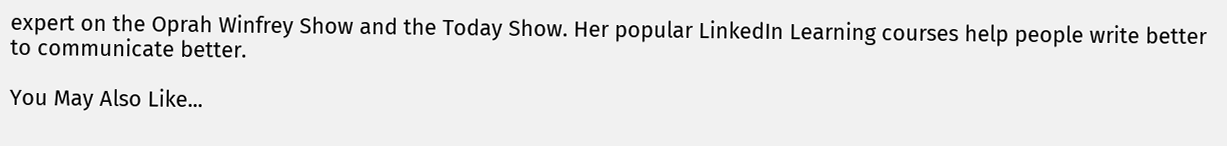expert on the Oprah Winfrey Show and the Today Show. Her popular LinkedIn Learning courses help people write better to communicate better.

You May Also Like...